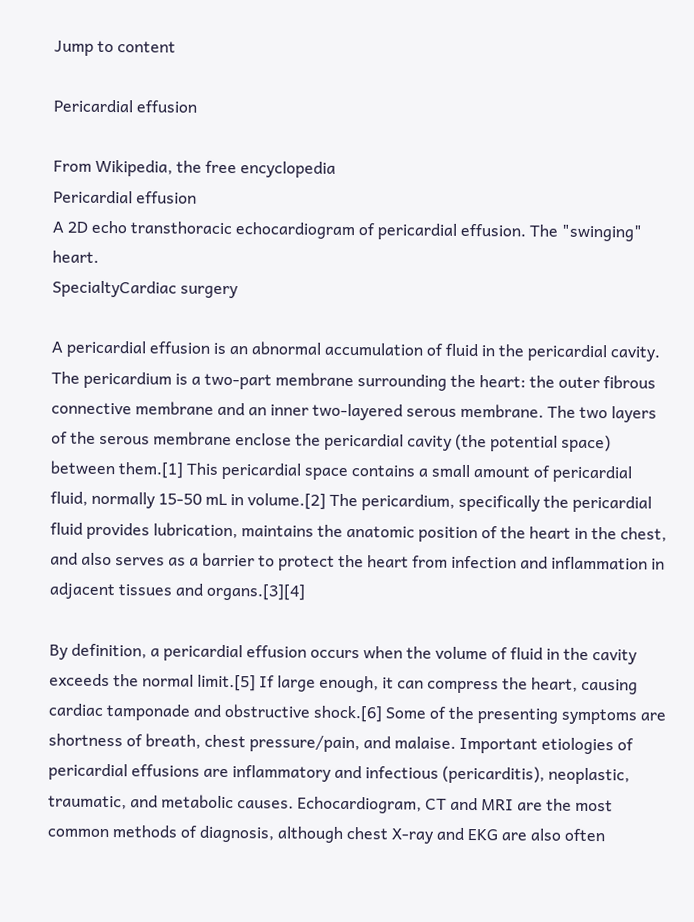Jump to content

Pericardial effusion

From Wikipedia, the free encyclopedia
Pericardial effusion
A 2D echo transthoracic echocardiogram of pericardial effusion. The "swinging" heart.
SpecialtyCardiac surgery

A pericardial effusion is an abnormal accumulation of fluid in the pericardial cavity. The pericardium is a two-part membrane surrounding the heart: the outer fibrous connective membrane and an inner two-layered serous membrane. The two layers of the serous membrane enclose the pericardial cavity (the potential space) between them.[1] This pericardial space contains a small amount of pericardial fluid, normally 15-50 mL in volume.[2] The pericardium, specifically the pericardial fluid provides lubrication, maintains the anatomic position of the heart in the chest, and also serves as a barrier to protect the heart from infection and inflammation in adjacent tissues and organs.[3][4]

By definition, a pericardial effusion occurs when the volume of fluid in the cavity exceeds the normal limit.[5] If large enough, it can compress the heart, causing cardiac tamponade and obstructive shock.[6] Some of the presenting symptoms are shortness of breath, chest pressure/pain, and malaise. Important etiologies of pericardial effusions are inflammatory and infectious (pericarditis), neoplastic, traumatic, and metabolic causes. Echocardiogram, CT and MRI are the most common methods of diagnosis, although chest X-ray and EKG are also often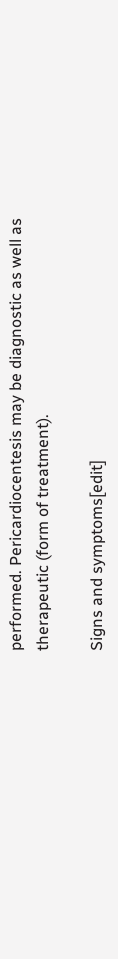performed. Pericardiocentesis may be diagnostic as well as therapeutic (form of treatment).

Signs and symptoms[edit]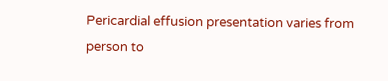Pericardial effusion presentation varies from person to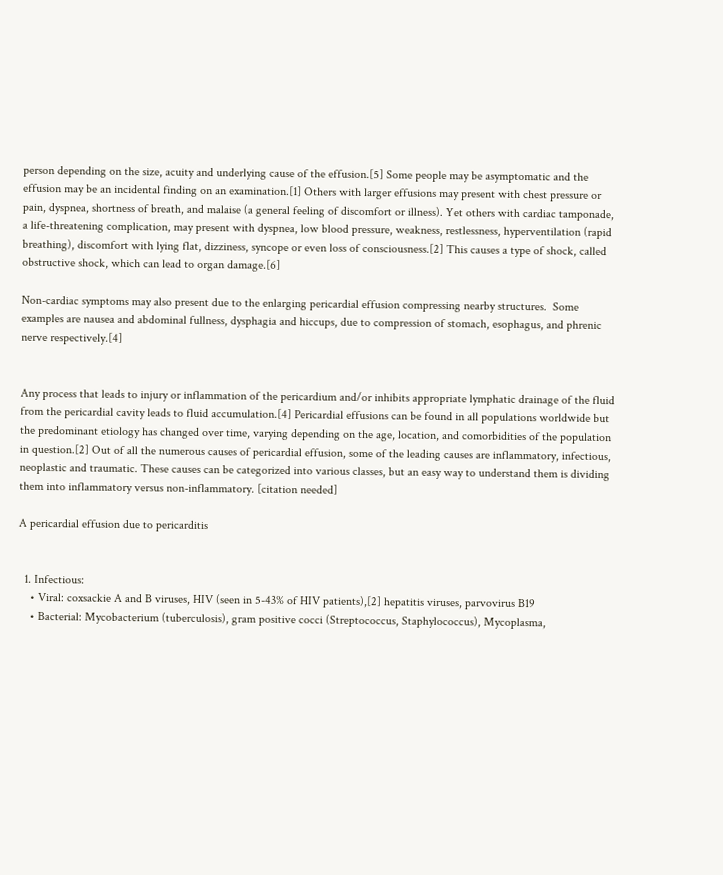person depending on the size, acuity and underlying cause of the effusion.[5] Some people may be asymptomatic and the effusion may be an incidental finding on an examination.[1] Others with larger effusions may present with chest pressure or pain, dyspnea, shortness of breath, and malaise (a general feeling of discomfort or illness). Yet others with cardiac tamponade, a life-threatening complication, may present with dyspnea, low blood pressure, weakness, restlessness, hyperventilation (rapid breathing), discomfort with lying flat, dizziness, syncope or even loss of consciousness.[2] This causes a type of shock, called obstructive shock, which can lead to organ damage.[6]

Non-cardiac symptoms may also present due to the enlarging pericardial effusion compressing nearby structures.  Some examples are nausea and abdominal fullness, dysphagia and hiccups, due to compression of stomach, esophagus, and phrenic nerve respectively.[4]


Any process that leads to injury or inflammation of the pericardium and/or inhibits appropriate lymphatic drainage of the fluid from the pericardial cavity leads to fluid accumulation.[4] Pericardial effusions can be found in all populations worldwide but the predominant etiology has changed over time, varying depending on the age, location, and comorbidities of the population in question.[2] Out of all the numerous causes of pericardial effusion, some of the leading causes are inflammatory, infectious, neoplastic and traumatic. These causes can be categorized into various classes, but an easy way to understand them is dividing them into inflammatory versus non-inflammatory. [citation needed]

A pericardial effusion due to pericarditis


  1. Infectious:
    • Viral: coxsackie A and B viruses, HIV (seen in 5-43% of HIV patients),[2] hepatitis viruses, parvovirus B19
    • Bacterial: Mycobacterium (tuberculosis), gram positive cocci (Streptococcus, Staphylococcus), Mycoplasma,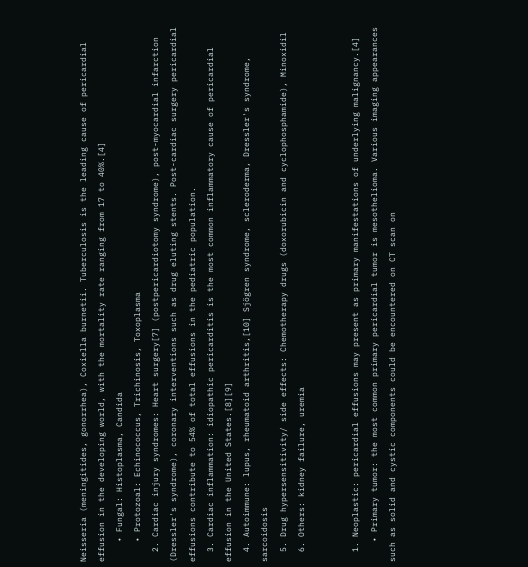Neisseria (meningitides, gonorrhea), Coxiella burnetii. Tuberculosis is the leading cause of pericardial effusion in the developing world, with the mortality rate ranging from 17 to 40%.[4]
    • Fungal: Histoplasma, Candida
    • Protozoal: Echinococcus, Trichinosis, Toxoplasma
  2. Cardiac injury syndromes: Heart surgery[7] (postpericardiotomy syndrome), post-myocardial infarction (Dressler's syndrome), coronary interventions such as drug eluting stents. Post-cardiac surgery pericardial effusions contribute to 54% of total effusions in the pediatric population.
  3. Cardiac inflammation: idiopathic pericarditis is the most common inflammatory cause of pericardial effusion in the United States.[8][9]
  4. Autoimmune: lupus, rheumatoid arthritis,[10] Sjögren syndrome, scleroderma, Dressler's syndrome, sarcoidosis
  5. Drug hypersensitivity/ side effects: Chemotherapy drugs (doxorubicin and cyclophosphamide), Minoxidil
  6. Others: kidney failure, uremia


  1. Neoplastic: pericardial effusions may present as primary manifestations of underlying malignancy.[4]
    • Primary tumor: the most common primary pericardial tumor is mesothelioma. Various imaging appearances such as solid and cystic components could be encountered on CT scan on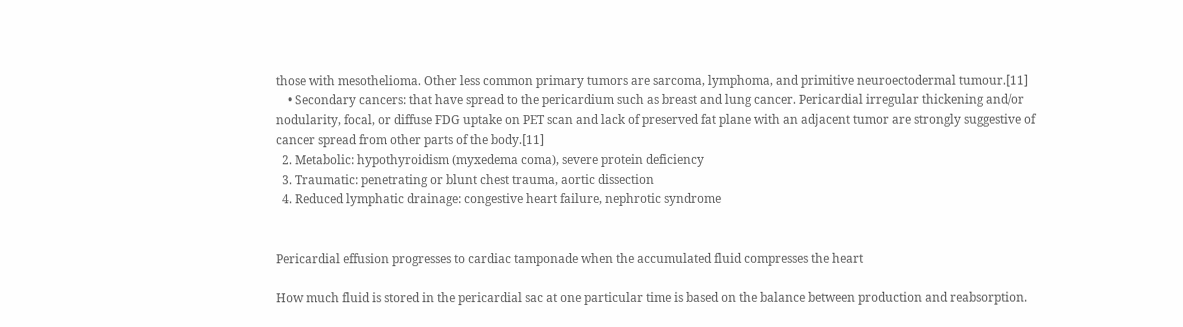those with mesothelioma. Other less common primary tumors are sarcoma, lymphoma, and primitive neuroectodermal tumour.[11]
    • Secondary cancers: that have spread to the pericardium such as breast and lung cancer. Pericardial irregular thickening and/or nodularity, focal, or diffuse FDG uptake on PET scan and lack of preserved fat plane with an adjacent tumor are strongly suggestive of cancer spread from other parts of the body.[11]
  2. Metabolic: hypothyroidism (myxedema coma), severe protein deficiency
  3. Traumatic: penetrating or blunt chest trauma, aortic dissection
  4. Reduced lymphatic drainage: congestive heart failure, nephrotic syndrome


Pericardial effusion progresses to cardiac tamponade when the accumulated fluid compresses the heart

How much fluid is stored in the pericardial sac at one particular time is based on the balance between production and reabsorption.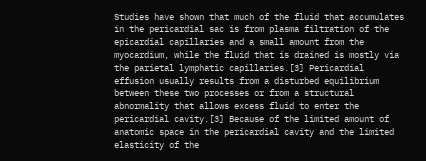Studies have shown that much of the fluid that accumulates in the pericardial sac is from plasma filtration of the epicardial capillaries and a small amount from the myocardium, while the fluid that is drained is mostly via the parietal lymphatic capillaries.[3] Pericardial effusion usually results from a disturbed equilibrium between these two processes or from a structural abnormality that allows excess fluid to enter the pericardial cavity.[3] Because of the limited amount of anatomic space in the pericardial cavity and the limited elasticity of the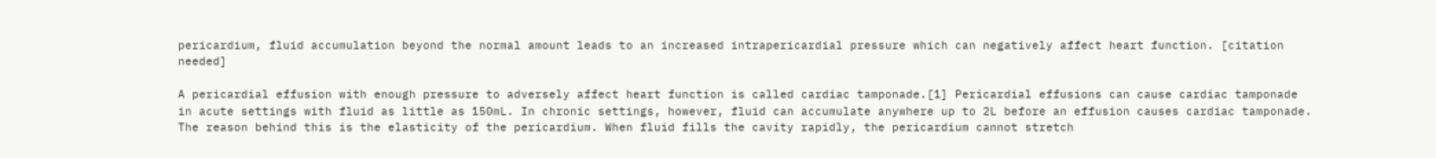pericardium, fluid accumulation beyond the normal amount leads to an increased intrapericardial pressure which can negatively affect heart function. [citation needed]

A pericardial effusion with enough pressure to adversely affect heart function is called cardiac tamponade.[1] Pericardial effusions can cause cardiac tamponade in acute settings with fluid as little as 150mL. In chronic settings, however, fluid can accumulate anywhere up to 2L before an effusion causes cardiac tamponade. The reason behind this is the elasticity of the pericardium. When fluid fills the cavity rapidly, the pericardium cannot stretch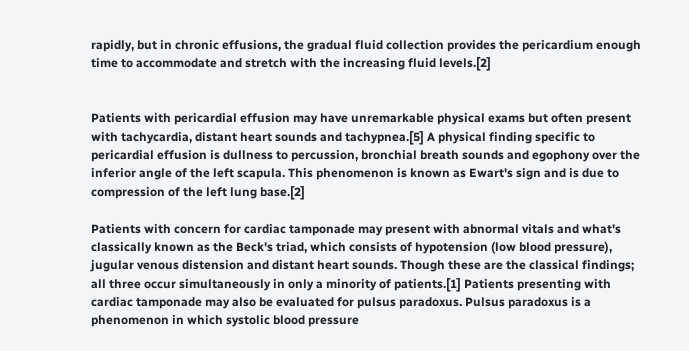rapidly, but in chronic effusions, the gradual fluid collection provides the pericardium enough time to accommodate and stretch with the increasing fluid levels.[2]


Patients with pericardial effusion may have unremarkable physical exams but often present with tachycardia, distant heart sounds and tachypnea.[5] A physical finding specific to pericardial effusion is dullness to percussion, bronchial breath sounds and egophony over the inferior angle of the left scapula. This phenomenon is known as Ewart's sign and is due to compression of the left lung base.[2]

Patients with concern for cardiac tamponade may present with abnormal vitals and what's classically known as the Beck's triad, which consists of hypotension (low blood pressure), jugular venous distension and distant heart sounds. Though these are the classical findings; all three occur simultaneously in only a minority of patients.[1] Patients presenting with cardiac tamponade may also be evaluated for pulsus paradoxus. Pulsus paradoxus is a phenomenon in which systolic blood pressure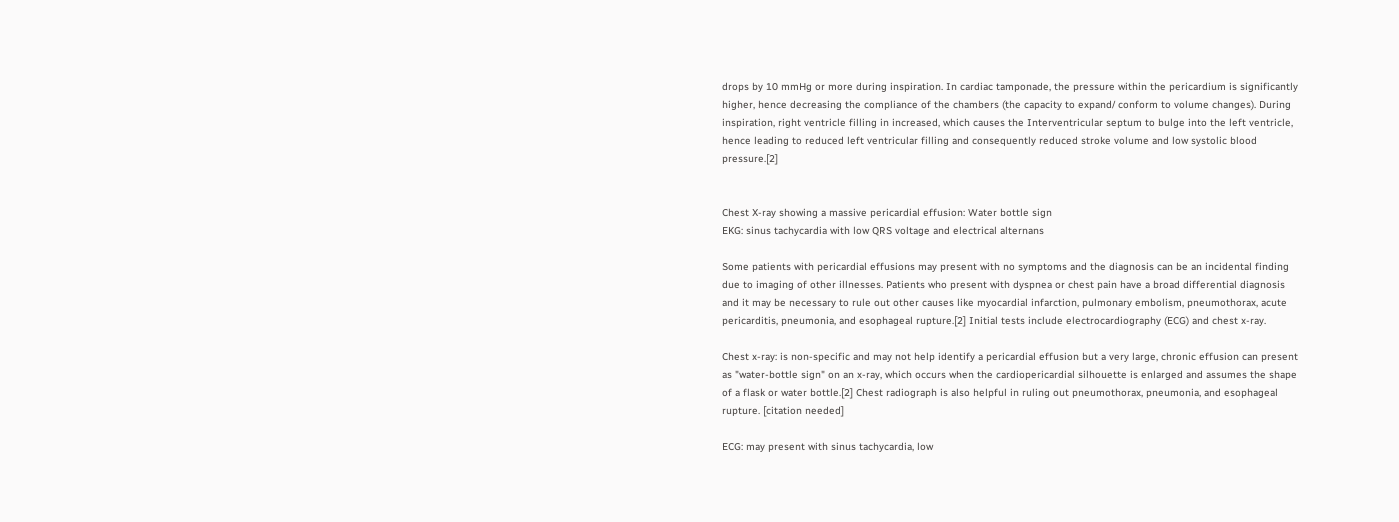drops by 10 mmHg or more during inspiration. In cardiac tamponade, the pressure within the pericardium is significantly higher, hence decreasing the compliance of the chambers (the capacity to expand/ conform to volume changes). During inspiration, right ventricle filling in increased, which causes the Interventricular septum to bulge into the left ventricle, hence leading to reduced left ventricular filling and consequently reduced stroke volume and low systolic blood pressure.[2]


Chest X-ray showing a massive pericardial effusion: Water bottle sign
EKG: sinus tachycardia with low QRS voltage and electrical alternans

Some patients with pericardial effusions may present with no symptoms and the diagnosis can be an incidental finding due to imaging of other illnesses. Patients who present with dyspnea or chest pain have a broad differential diagnosis and it may be necessary to rule out other causes like myocardial infarction, pulmonary embolism, pneumothorax, acute pericarditis, pneumonia, and esophageal rupture.[2] Initial tests include electrocardiography (ECG) and chest x-ray.

Chest x-ray: is non-specific and may not help identify a pericardial effusion but a very large, chronic effusion can present as "water-bottle sign" on an x-ray, which occurs when the cardiopericardial silhouette is enlarged and assumes the shape of a flask or water bottle.[2] Chest radiograph is also helpful in ruling out pneumothorax, pneumonia, and esophageal rupture. [citation needed]

ECG: may present with sinus tachycardia, low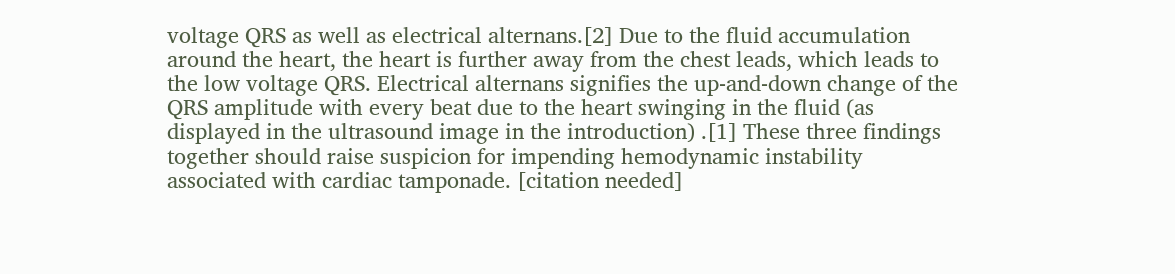voltage QRS as well as electrical alternans.[2] Due to the fluid accumulation around the heart, the heart is further away from the chest leads, which leads to the low voltage QRS. Electrical alternans signifies the up-and-down change of the QRS amplitude with every beat due to the heart swinging in the fluid (as displayed in the ultrasound image in the introduction) .[1] These three findings together should raise suspicion for impending hemodynamic instability associated with cardiac tamponade. [citation needed]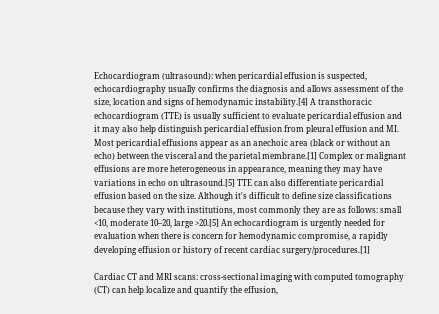Echocardiogram (ultrasound): when pericardial effusion is suspected, echocardiography usually confirms the diagnosis and allows assessment of the size, location and signs of hemodynamic instability.[4] A transthoracic echocardiogram (TTE) is usually sufficient to evaluate pericardial effusion and it may also help distinguish pericardial effusion from pleural effusion and MI. Most pericardial effusions appear as an anechoic area (black or without an echo) between the visceral and the parietal membrane.[1] Complex or malignant effusions are more heterogeneous in appearance, meaning they may have variations in echo on ultrasound.[5] TTE can also differentiate pericardial effusion based on the size. Although it's difficult to define size classifications because they vary with institutions, most commonly they are as follows: small <10, moderate 10–20, large >20.[5] An echocardiogram is urgently needed for evaluation when there is concern for hemodynamic compromise, a rapidly developing effusion or history of recent cardiac surgery/procedures.[1]

Cardiac CT and MRI scans: cross-sectional imaging with computed tomography (CT) can help localize and quantify the effusion,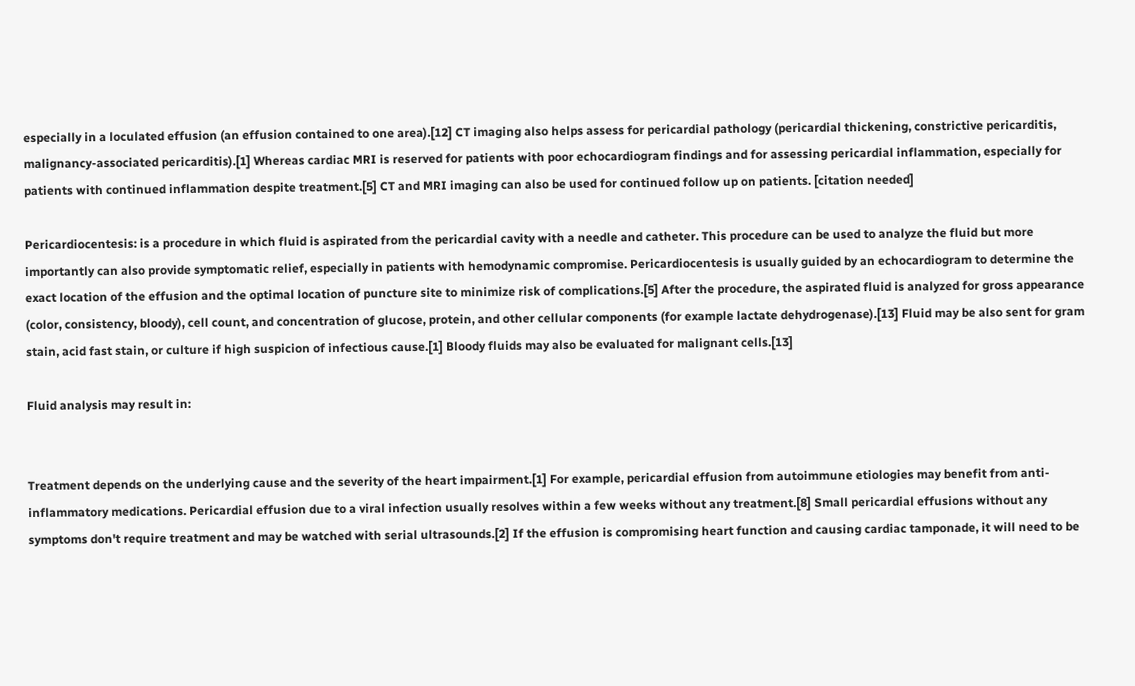especially in a loculated effusion (an effusion contained to one area).[12] CT imaging also helps assess for pericardial pathology (pericardial thickening, constrictive pericarditis, malignancy-associated pericarditis).[1] Whereas cardiac MRI is reserved for patients with poor echocardiogram findings and for assessing pericardial inflammation, especially for patients with continued inflammation despite treatment.[5] CT and MRI imaging can also be used for continued follow up on patients. [citation needed]

Pericardiocentesis: is a procedure in which fluid is aspirated from the pericardial cavity with a needle and catheter. This procedure can be used to analyze the fluid but more importantly can also provide symptomatic relief, especially in patients with hemodynamic compromise. Pericardiocentesis is usually guided by an echocardiogram to determine the exact location of the effusion and the optimal location of puncture site to minimize risk of complications.[5] After the procedure, the aspirated fluid is analyzed for gross appearance (color, consistency, bloody), cell count, and concentration of glucose, protein, and other cellular components (for example lactate dehydrogenase).[13] Fluid may be also sent for gram stain, acid fast stain, or culture if high suspicion of infectious cause.[1] Bloody fluids may also be evaluated for malignant cells.[13]

Fluid analysis may result in:


Treatment depends on the underlying cause and the severity of the heart impairment.[1] For example, pericardial effusion from autoimmune etiologies may benefit from anti-inflammatory medications. Pericardial effusion due to a viral infection usually resolves within a few weeks without any treatment.[8] Small pericardial effusions without any symptoms don't require treatment and may be watched with serial ultrasounds.[2] If the effusion is compromising heart function and causing cardiac tamponade, it will need to be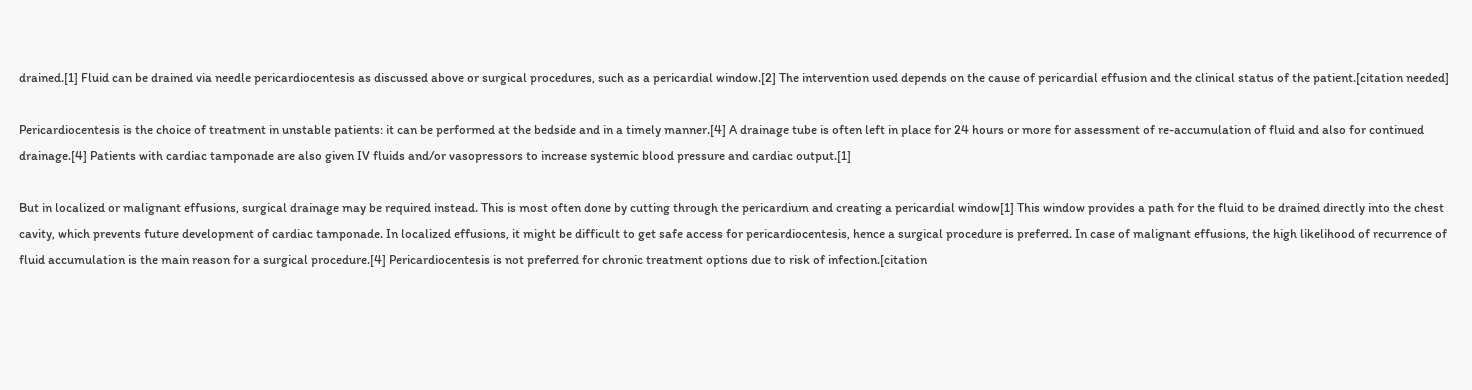drained.[1] Fluid can be drained via needle pericardiocentesis as discussed above or surgical procedures, such as a pericardial window.[2] The intervention used depends on the cause of pericardial effusion and the clinical status of the patient.[citation needed]

Pericardiocentesis is the choice of treatment in unstable patients: it can be performed at the bedside and in a timely manner.[4] A drainage tube is often left in place for 24 hours or more for assessment of re-accumulation of fluid and also for continued drainage.[4] Patients with cardiac tamponade are also given IV fluids and/or vasopressors to increase systemic blood pressure and cardiac output.[1]

But in localized or malignant effusions, surgical drainage may be required instead. This is most often done by cutting through the pericardium and creating a pericardial window[1] This window provides a path for the fluid to be drained directly into the chest cavity, which prevents future development of cardiac tamponade. In localized effusions, it might be difficult to get safe access for pericardiocentesis, hence a surgical procedure is preferred. In case of malignant effusions, the high likelihood of recurrence of fluid accumulation is the main reason for a surgical procedure.[4] Pericardiocentesis is not preferred for chronic treatment options due to risk of infection.[citation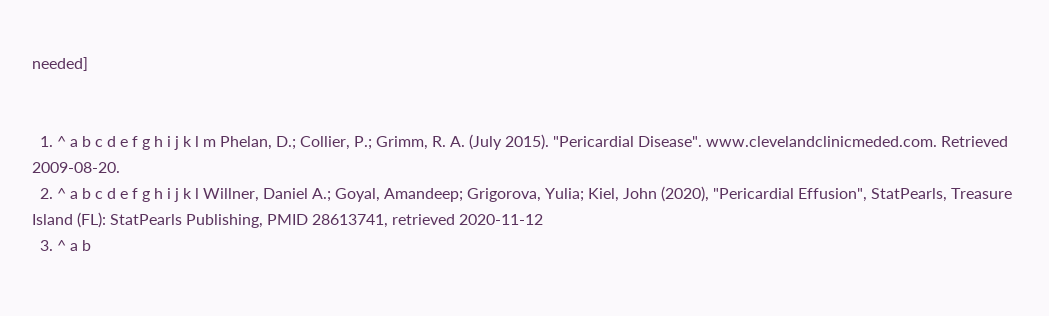needed]


  1. ^ a b c d e f g h i j k l m Phelan, D.; Collier, P.; Grimm, R. A. (July 2015). "Pericardial Disease". www.clevelandclinicmeded.com. Retrieved 2009-08-20.
  2. ^ a b c d e f g h i j k l Willner, Daniel A.; Goyal, Amandeep; Grigorova, Yulia; Kiel, John (2020), "Pericardial Effusion", StatPearls, Treasure Island (FL): StatPearls Publishing, PMID 28613741, retrieved 2020-11-12
  3. ^ a b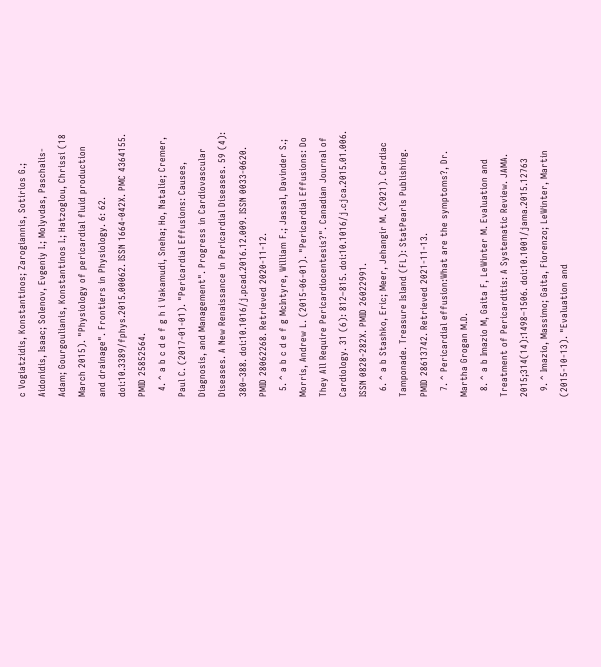c Vogiatzidis, Konstantinos; Zarogiannis, Sotirios G.; Aidonidis, Isaac; Solenov, Evgeniy I.; Molyvdas, Paschalis-Adam; Gourgoulianis, Konstantinos I.; Hatzoglou, Chrissi (18 March 2015). "Physiology of pericardial fluid production and drainage". Frontiers in Physiology. 6: 62. doi:10.3389/fphys.2015.00062. ISSN 1664-042X. PMC 4364155. PMID 25852564.
  4. ^ a b c d e f g h i Vakamudi, Sneha; Ho, Natalie; Cremer, Paul C. (2017-01-01). "Pericardial Effusions: Causes, Diagnosis, and Management". Progress in Cardiovascular Diseases. A New Renaissance in Pericardial Diseases. 59 (4): 380–388. doi:10.1016/j.pcad.2016.12.009. ISSN 0033-0620. PMID 28062268. Retrieved 2020-11-12.
  5. ^ a b c d e f g McIntyre, William F.; Jassal, Davinder S.; Morris, Andrew L. (2015-06-01). "Pericardial Effusions: Do They All Require Pericardiocentesis?". Canadian Journal of Cardiology. 31 (6): 812–815. doi:10.1016/j.cjca.2015.01.006. ISSN 0828-282X. PMID 26022991.
  6. ^ a b Stashko, Eric; Meer, Jehangir M. (2021). Cardiac Tamponade. Treasure Island (FL): StatPearls Publishing. PMID 28613742. Retrieved 2021-11-13.
  7. ^ Pericardial effusion:What are the symptoms?, Dr. Martha Grogan M.D.
  8. ^ a b Imazio M, Gaita F, LeWinter M. Evaluation and Treatment of Pericarditis: A Systematic Review. JAMA. 2015;314(14):1498–1506. doi:10.1001/jama.2015.12763
  9. ^ Imazio, Massimo; Gaita, Fiorenzo; LeWinter, Martin (2015-10-13). "Evaluation and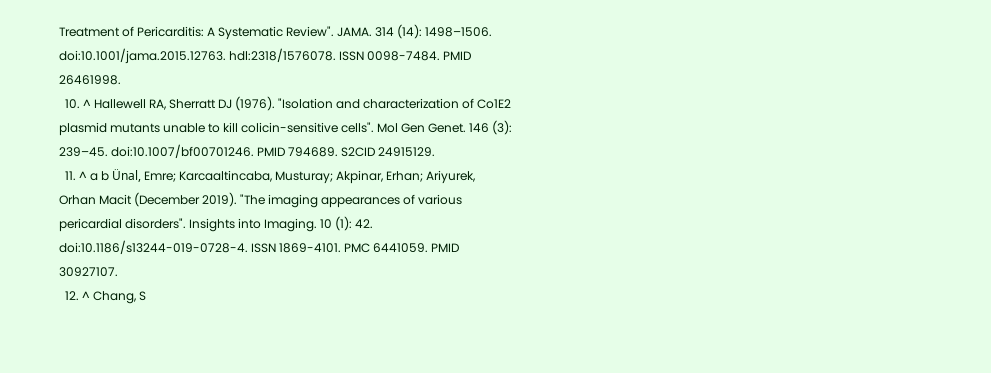Treatment of Pericarditis: A Systematic Review". JAMA. 314 (14): 1498–1506. doi:10.1001/jama.2015.12763. hdl:2318/1576078. ISSN 0098-7484. PMID 26461998.
  10. ^ Hallewell RA, Sherratt DJ (1976). "Isolation and characterization of Co1E2 plasmid mutants unable to kill colicin-sensitive cells". Mol Gen Genet. 146 (3): 239–45. doi:10.1007/bf00701246. PMID 794689. S2CID 24915129.
  11. ^ a b Ünal, Emre; Karcaaltincaba, Musturay; Akpinar, Erhan; Ariyurek, Orhan Macit (December 2019). "The imaging appearances of various pericardial disorders". Insights into Imaging. 10 (1): 42. doi:10.1186/s13244-019-0728-4. ISSN 1869-4101. PMC 6441059. PMID 30927107.
  12. ^ Chang, S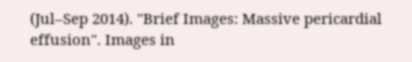(Jul–Sep 2014). "Brief Images: Massive pericardial effusion". Images in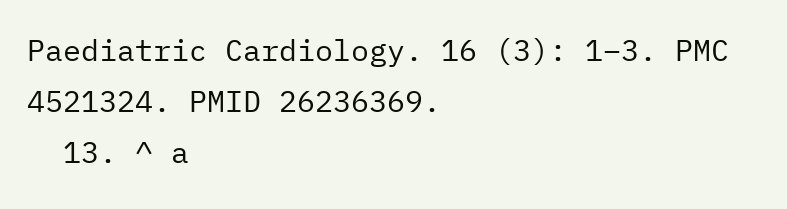Paediatric Cardiology. 16 (3): 1–3. PMC 4521324. PMID 26236369.
  13. ^ a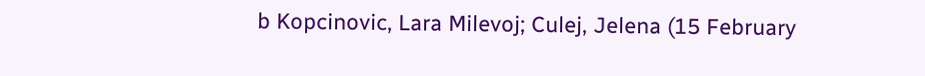b Kopcinovic, Lara Milevoj; Culej, Jelena (15 February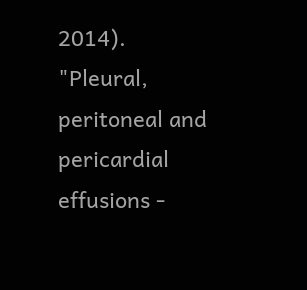2014). "Pleural, peritoneal and pericardial effusions -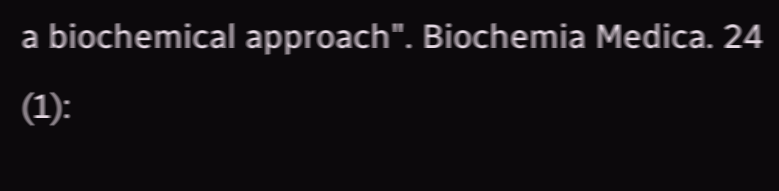a biochemical approach". Biochemia Medica. 24 (1):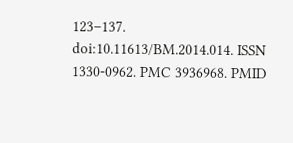123–137. doi:10.11613/BM.2014.014. ISSN 1330-0962. PMC 3936968. PMID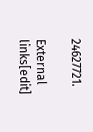24627721.

External links[edit]